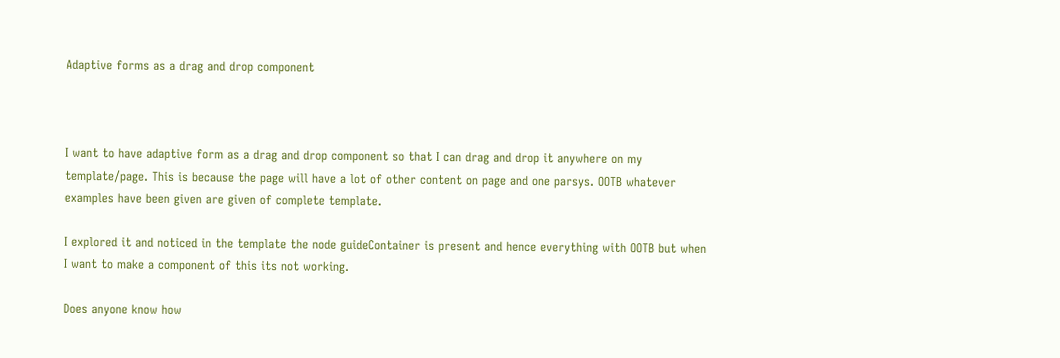Adaptive forms as a drag and drop component



I want to have adaptive form as a drag and drop component so that I can drag and drop it anywhere on my template/page. This is because the page will have a lot of other content on page and one parsys. OOTB whatever examples have been given are given of complete template.

I explored it and noticed in the template the node guideContainer is present and hence everything with OOTB but when I want to make a component of this its not working.

Does anyone know how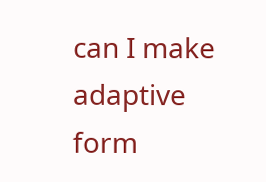can I make adaptive form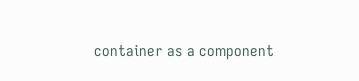container as a component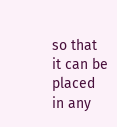so that it can be placed in any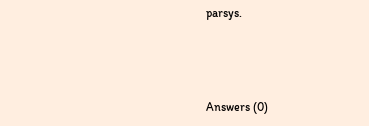parsys.



Answers (0)